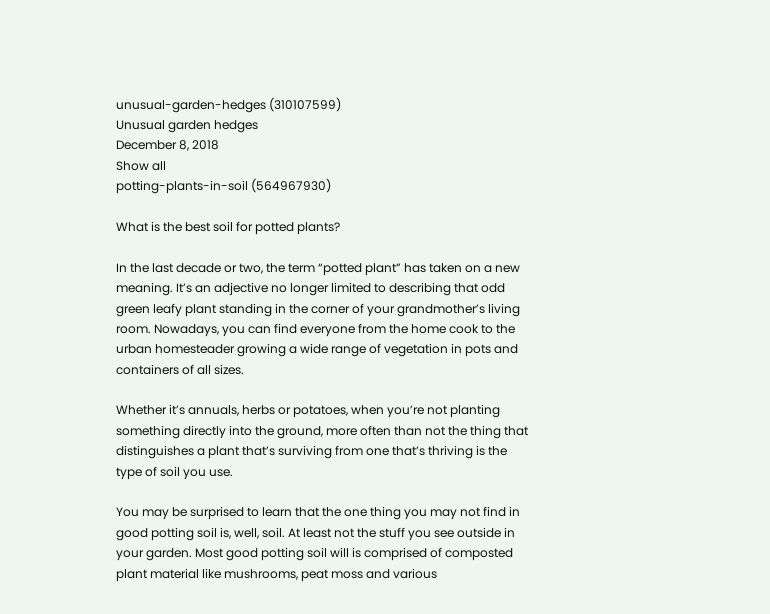unusual-garden-hedges (310107599)
Unusual garden hedges
December 8, 2018
Show all
potting-plants-in-soil (564967930)

What is the best soil for potted plants?

In the last decade or two, the term “potted plant” has taken on a new meaning. It’s an adjective no longer limited to describing that odd green leafy plant standing in the corner of your grandmother’s living room. Nowadays, you can find everyone from the home cook to the urban homesteader growing a wide range of vegetation in pots and containers of all sizes.

Whether it’s annuals, herbs or potatoes, when you’re not planting something directly into the ground, more often than not the thing that distinguishes a plant that’s surviving from one that’s thriving is the type of soil you use.

You may be surprised to learn that the one thing you may not find in good potting soil is, well, soil. At least not the stuff you see outside in your garden. Most good potting soil will is comprised of composted plant material like mushrooms, peat moss and various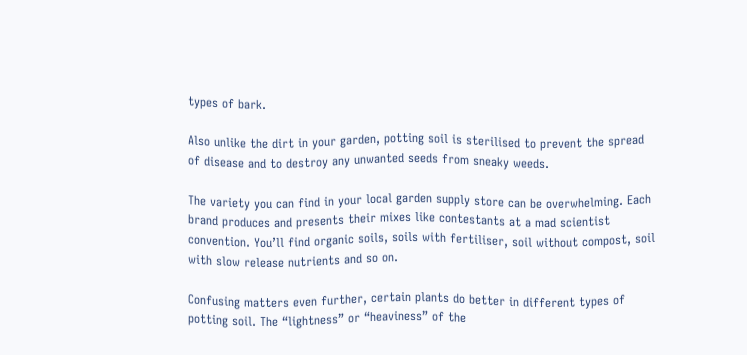types of bark.

Also unlike the dirt in your garden, potting soil is sterilised to prevent the spread of disease and to destroy any unwanted seeds from sneaky weeds.

The variety you can find in your local garden supply store can be overwhelming. Each brand produces and presents their mixes like contestants at a mad scientist convention. You’ll find organic soils, soils with fertiliser, soil without compost, soil with slow release nutrients and so on.

Confusing matters even further, certain plants do better in different types of potting soil. The “lightness” or “heaviness” of the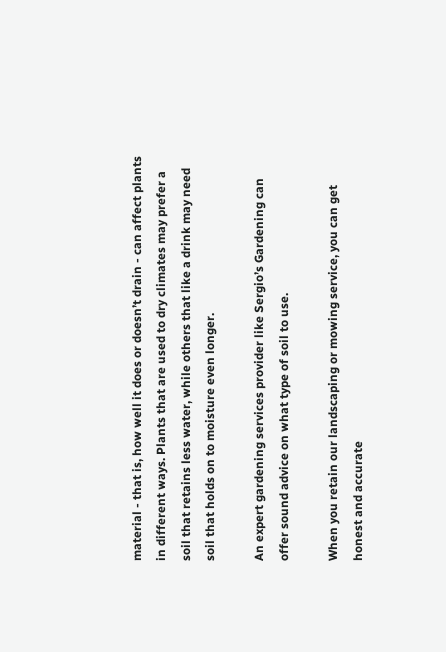material - that is, how well it does or doesn’t drain - can affect plants in different ways. Plants that are used to dry climates may prefer a soil that retains less water, while others that like a drink may need soil that holds on to moisture even longer.

An expert gardening services provider like Sergio’s Gardening can offer sound advice on what type of soil to use.

When you retain our landscaping or mowing service, you can get honest and accurate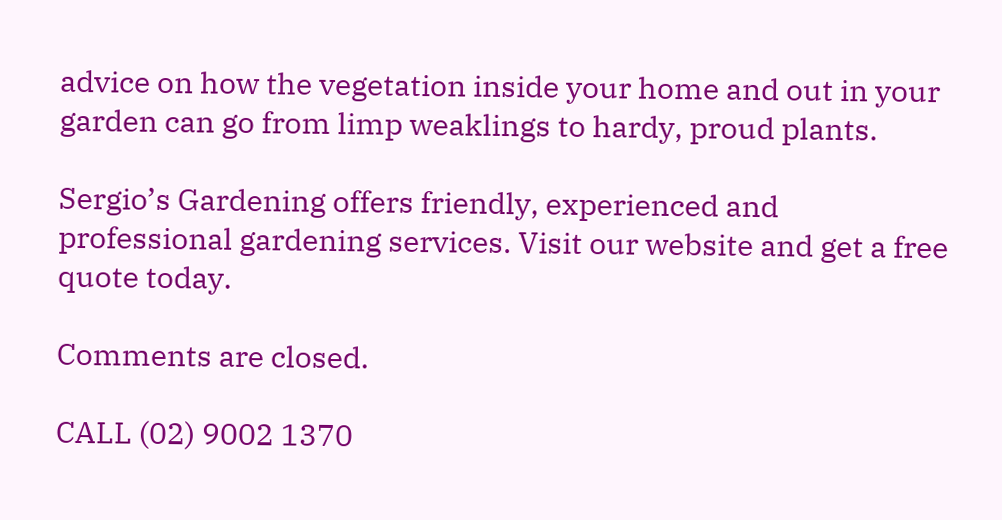advice on how the vegetation inside your home and out in your garden can go from limp weaklings to hardy, proud plants.

Sergio’s Gardening offers friendly, experienced and professional gardening services. Visit our website and get a free quote today.

Comments are closed.

CALL (02) 9002 1370